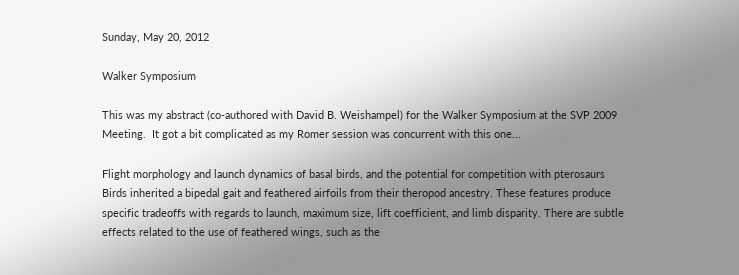Sunday, May 20, 2012

Walker Symposium

This was my abstract (co-authored with David B. Weishampel) for the Walker Symposium at the SVP 2009 Meeting.  It got a bit complicated as my Romer session was concurrent with this one...

Flight morphology and launch dynamics of basal birds, and the potential for competition with pterosaurs
Birds inherited a bipedal gait and feathered airfoils from their theropod ancestry. These features produce specific tradeoffs with regards to launch, maximum size, lift coefficient, and limb disparity. There are subtle effects related to the use of feathered wings, such as the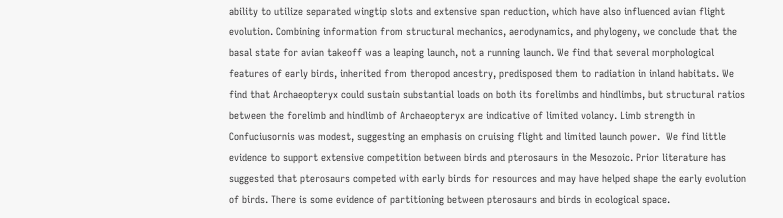ability to utilize separated wingtip slots and extensive span reduction, which have also influenced avian flight evolution. Combining information from structural mechanics, aerodynamics, and phylogeny, we conclude that the basal state for avian takeoff was a leaping launch, not a running launch. We find that several morphological features of early birds, inherited from theropod ancestry, predisposed them to radiation in inland habitats. We find that Archaeopteryx could sustain substantial loads on both its forelimbs and hindlimbs, but structural ratios between the forelimb and hindlimb of Archaeopteryx are indicative of limited volancy. Limb strength in Confuciusornis was modest, suggesting an emphasis on cruising flight and limited launch power.  We find little evidence to support extensive competition between birds and pterosaurs in the Mesozoic. Prior literature has suggested that pterosaurs competed with early birds for resources and may have helped shape the early evolution of birds. There is some evidence of partitioning between pterosaurs and birds in ecological space.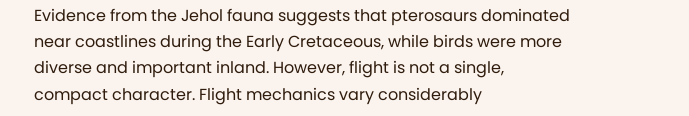Evidence from the Jehol fauna suggests that pterosaurs dominated near coastlines during the Early Cretaceous, while birds were more diverse and important inland. However, flight is not a single, compact character. Flight mechanics vary considerably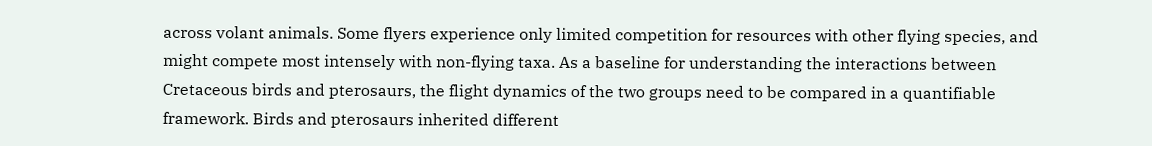across volant animals. Some flyers experience only limited competition for resources with other flying species, and might compete most intensely with non-flying taxa. As a baseline for understanding the interactions between Cretaceous birds and pterosaurs, the flight dynamics of the two groups need to be compared in a quantifiable framework. Birds and pterosaurs inherited different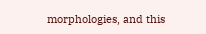morphologies, and this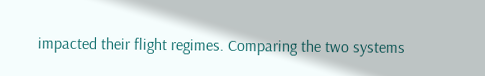impacted their flight regimes. Comparing the two systems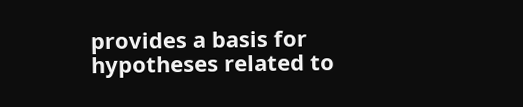provides a basis for hypotheses related to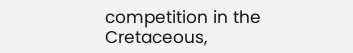competition in the Cretaceous,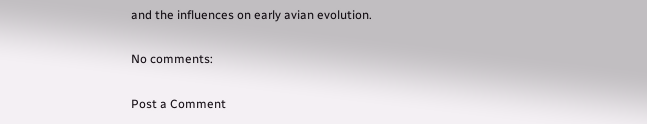and the influences on early avian evolution.

No comments:

Post a Comment